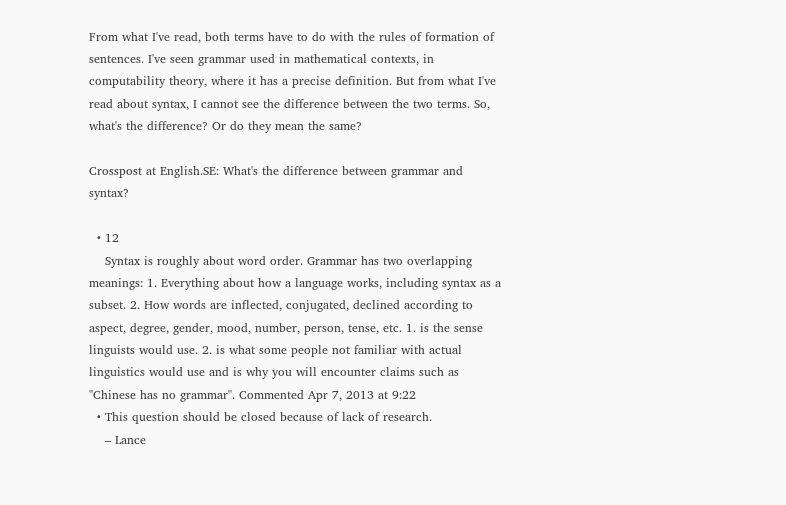From what I've read, both terms have to do with the rules of formation of sentences. I've seen grammar used in mathematical contexts, in computability theory, where it has a precise definition. But from what I've read about syntax, I cannot see the difference between the two terms. So, what's the difference? Or do they mean the same?

Crosspost at English.SE: What's the difference between grammar and syntax?

  • 12
    Syntax is roughly about word order. Grammar has two overlapping meanings: 1. Everything about how a language works, including syntax as a subset. 2. How words are inflected, conjugated, declined according to aspect, degree, gender, mood, number, person, tense, etc. 1. is the sense linguists would use. 2. is what some people not familiar with actual linguistics would use and is why you will encounter claims such as "Chinese has no grammar". Commented Apr 7, 2013 at 9:22
  • This question should be closed because of lack of research.
    – Lance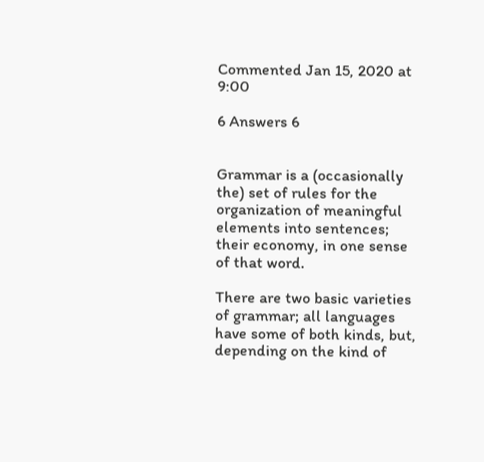Commented Jan 15, 2020 at 9:00

6 Answers 6


Grammar is a (occasionally the) set of rules for the organization of meaningful elements into sentences; their economy, in one sense of that word.

There are two basic varieties of grammar; all languages have some of both kinds, but, depending on the kind of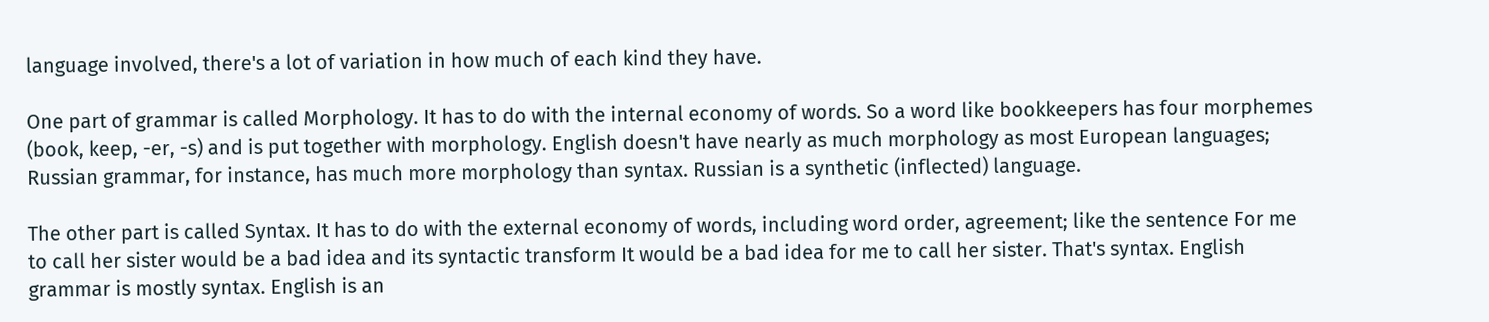language involved, there's a lot of variation in how much of each kind they have.

One part of grammar is called Morphology. It has to do with the internal economy of words. So a word like bookkeepers has four morphemes (book, keep, -er, -s) and is put together with morphology. English doesn't have nearly as much morphology as most European languages; Russian grammar, for instance, has much more morphology than syntax. Russian is a synthetic (inflected) language.

The other part is called Syntax. It has to do with the external economy of words, including word order, agreement; like the sentence For me to call her sister would be a bad idea and its syntactic transform It would be a bad idea for me to call her sister. That's syntax. English grammar is mostly syntax. English is an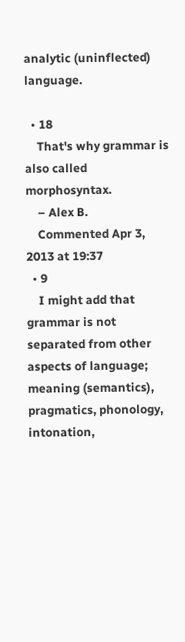analytic (uninflected) language.

  • 18
    That's why grammar is also called morphosyntax.
    – Alex B.
    Commented Apr 3, 2013 at 19:37
  • 9
    I might add that grammar is not separated from other aspects of language; meaning (semantics), pragmatics, phonology, intonation,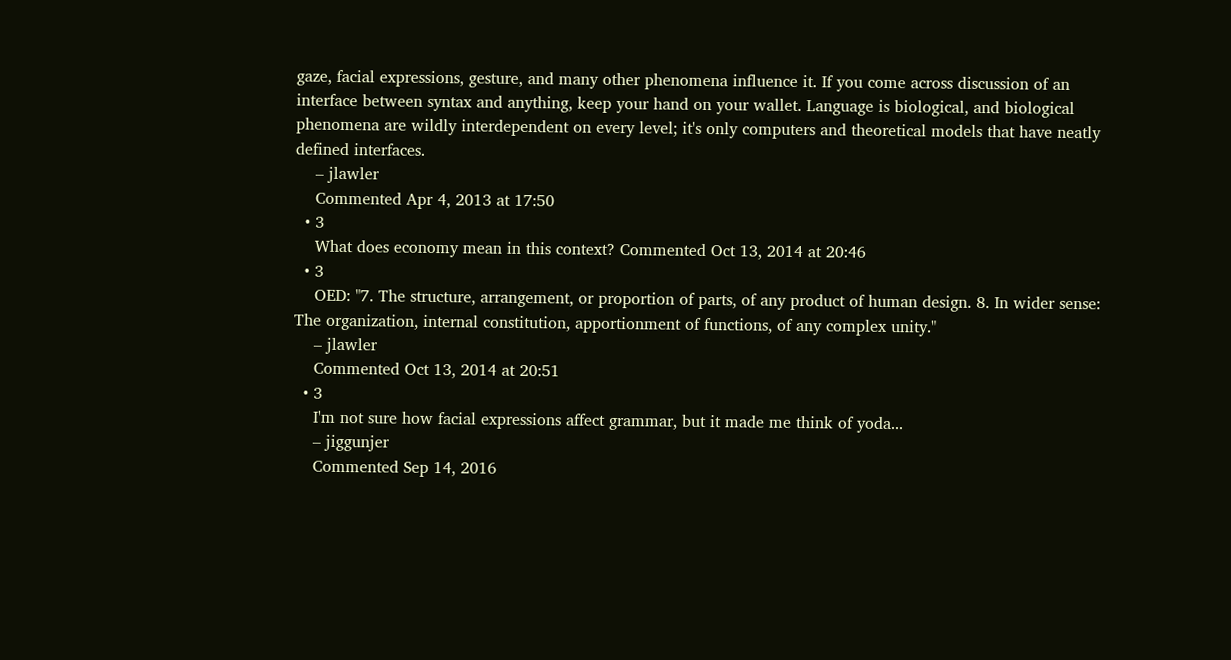gaze, facial expressions, gesture, and many other phenomena influence it. If you come across discussion of an interface between syntax and anything, keep your hand on your wallet. Language is biological, and biological phenomena are wildly interdependent on every level; it's only computers and theoretical models that have neatly defined interfaces.
    – jlawler
    Commented Apr 4, 2013 at 17:50
  • 3
    What does economy mean in this context? Commented Oct 13, 2014 at 20:46
  • 3
    OED: "7. The structure, arrangement, or proportion of parts, of any product of human design. 8. In wider sense: The organization, internal constitution, apportionment of functions, of any complex unity."
    – jlawler
    Commented Oct 13, 2014 at 20:51
  • 3
    I'm not sure how facial expressions affect grammar, but it made me think of yoda...
    – jiggunjer
    Commented Sep 14, 2016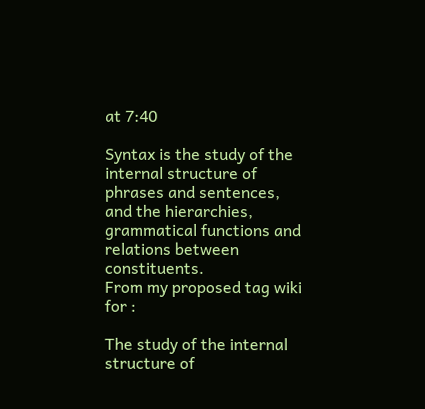at 7:40

Syntax is the study of the internal structure of phrases and sentences, and the hierarchies, grammatical functions and relations between constituents.
From my proposed tag wiki for :

The study of the internal structure of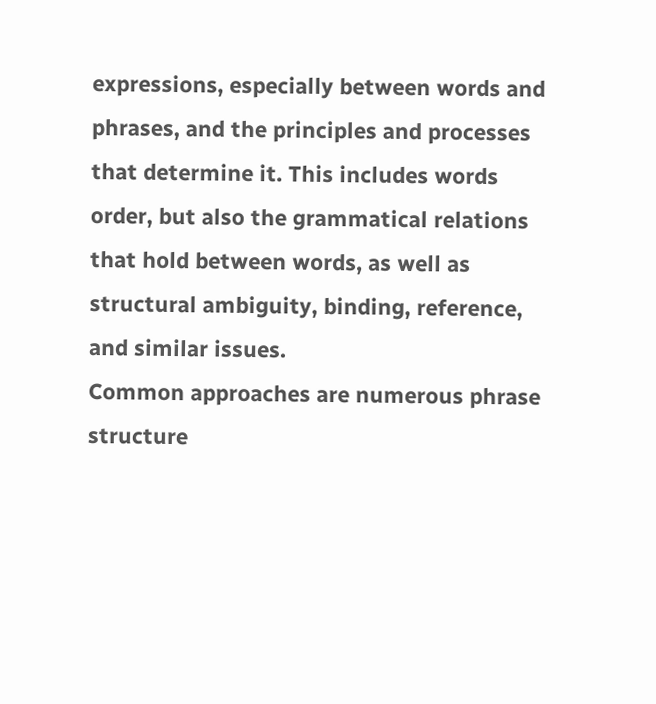expressions, especially between words and phrases, and the principles and processes that determine it. This includes words order, but also the grammatical relations that hold between words, as well as structural ambiguity, binding, reference, and similar issues.
Common approaches are numerous phrase structure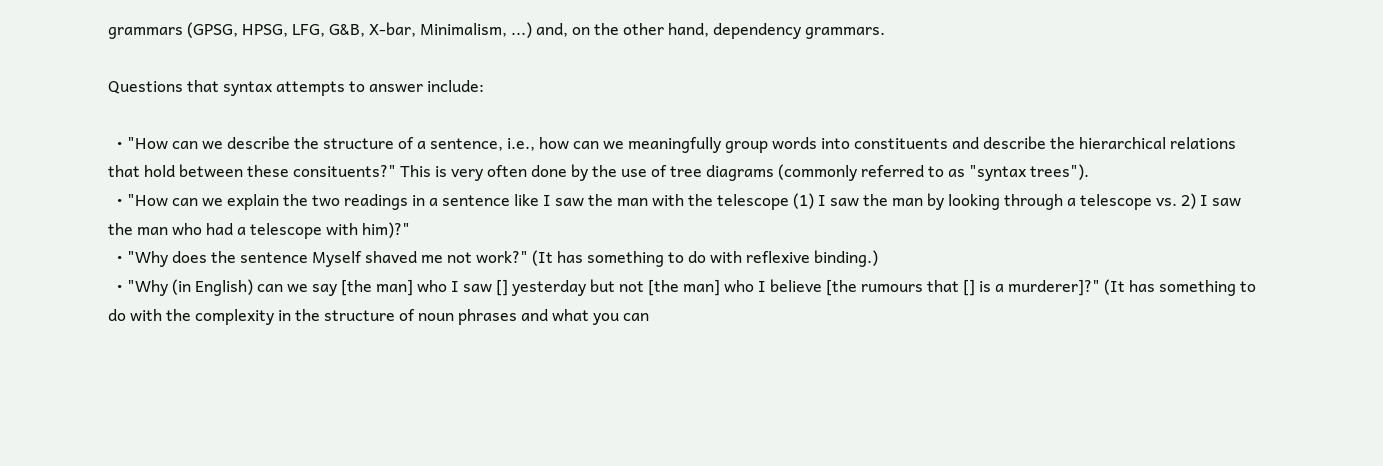grammars (GPSG, HPSG, LFG, G&B, X-bar, Minimalism, ...) and, on the other hand, dependency grammars.

Questions that syntax attempts to answer include:

  • "How can we describe the structure of a sentence, i.e., how can we meaningfully group words into constituents and describe the hierarchical relations that hold between these consituents?" This is very often done by the use of tree diagrams (commonly referred to as "syntax trees").
  • "How can we explain the two readings in a sentence like I saw the man with the telescope (1) I saw the man by looking through a telescope vs. 2) I saw the man who had a telescope with him)?"
  • "Why does the sentence Myself shaved me not work?" (It has something to do with reflexive binding.)
  • "Why (in English) can we say [the man] who I saw [] yesterday but not [the man] who I believe [the rumours that [] is a murderer]?" (It has something to do with the complexity in the structure of noun phrases and what you can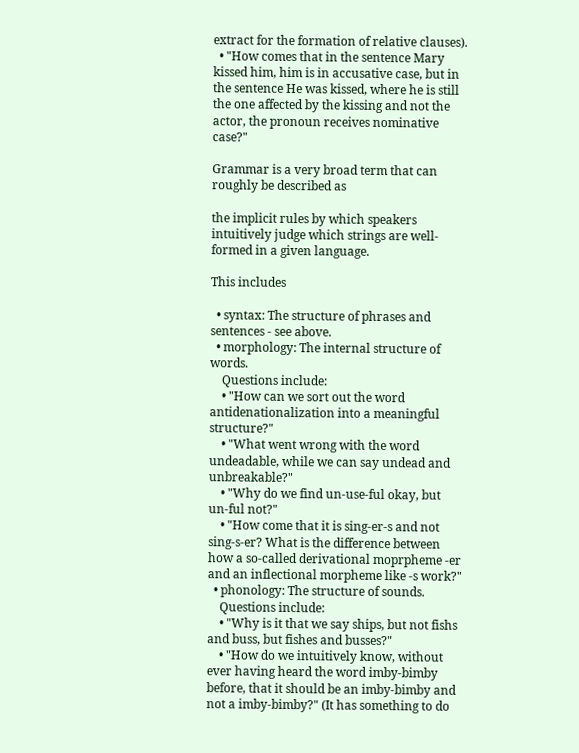extract for the formation of relative clauses).
  • "How comes that in the sentence Mary kissed him, him is in accusative case, but in the sentence He was kissed, where he is still the one affected by the kissing and not the actor, the pronoun receives nominative case?"

Grammar is a very broad term that can roughly be described as

the implicit rules by which speakers intuitively judge which strings are well-formed in a given language.

This includes

  • syntax: The structure of phrases and sentences - see above.
  • morphology: The internal structure of words.
    Questions include:
    • "How can we sort out the word antidenationalization into a meaningful structure?"
    • "What went wrong with the word undeadable, while we can say undead and unbreakable?"
    • "Why do we find un-use-ful okay, but un-ful not?"
    • "How come that it is sing-er-s and not sing-s-er? What is the difference between how a so-called derivational moprpheme -er and an inflectional morpheme like -s work?"
  • phonology: The structure of sounds.
    Questions include:
    • "Why is it that we say ships, but not fishs and buss, but fishes and busses?"
    • "How do we intuitively know, without ever having heard the word imby-bimby before, that it should be an imby-bimby and not a imby-bimby?" (It has something to do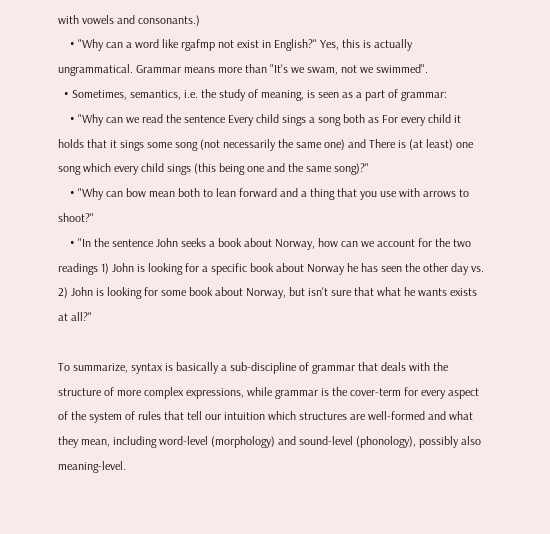with vowels and consonants.)
    • "Why can a word like rgafmp not exist in English?" Yes, this is actually ungrammatical. Grammar means more than "It's we swam, not we swimmed".
  • Sometimes, semantics, i.e. the study of meaning, is seen as a part of grammar:
    • "Why can we read the sentence Every child sings a song both as For every child it holds that it sings some song (not necessarily the same one) and There is (at least) one song which every child sings (this being one and the same song)?"
    • "Why can bow mean both to lean forward and a thing that you use with arrows to shoot?"
    • "In the sentence John seeks a book about Norway, how can we account for the two readings 1) John is looking for a specific book about Norway he has seen the other day vs. 2) John is looking for some book about Norway, but isn't sure that what he wants exists at all?"

To summarize, syntax is basically a sub-discipline of grammar that deals with the structure of more complex expressions, while grammar is the cover-term for every aspect of the system of rules that tell our intuition which structures are well-formed and what they mean, including word-level (morphology) and sound-level (phonology), possibly also meaning-level.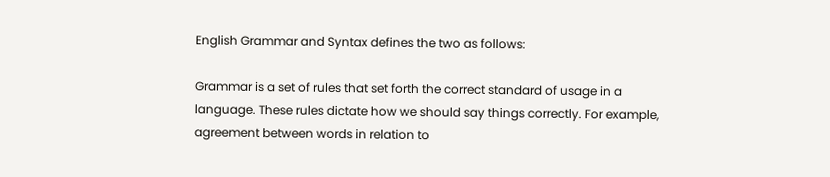English Grammar and Syntax defines the two as follows:

Grammar is a set of rules that set forth the correct standard of usage in a language. These rules dictate how we should say things correctly. For example, agreement between words in relation to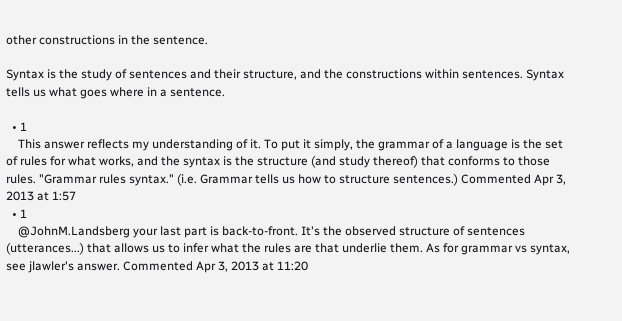other constructions in the sentence.

Syntax is the study of sentences and their structure, and the constructions within sentences. Syntax tells us what goes where in a sentence.

  • 1
    This answer reflects my understanding of it. To put it simply, the grammar of a language is the set of rules for what works, and the syntax is the structure (and study thereof) that conforms to those rules. "Grammar rules syntax." (i.e. Grammar tells us how to structure sentences.) Commented Apr 3, 2013 at 1:57
  • 1
    @JohnM.Landsberg your last part is back-to-front. It's the observed structure of sentences (utterances...) that allows us to infer what the rules are that underlie them. As for grammar vs syntax, see jlawler's answer. Commented Apr 3, 2013 at 11:20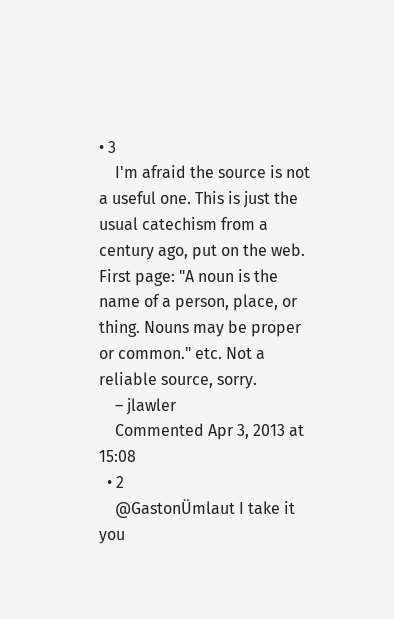• 3
    I'm afraid the source is not a useful one. This is just the usual catechism from a century ago, put on the web. First page: "A noun is the name of a person, place, or thing. Nouns may be proper or common." etc. Not a reliable source, sorry.
    – jlawler
    Commented Apr 3, 2013 at 15:08
  • 2
    @GastonÜmlaut I take it you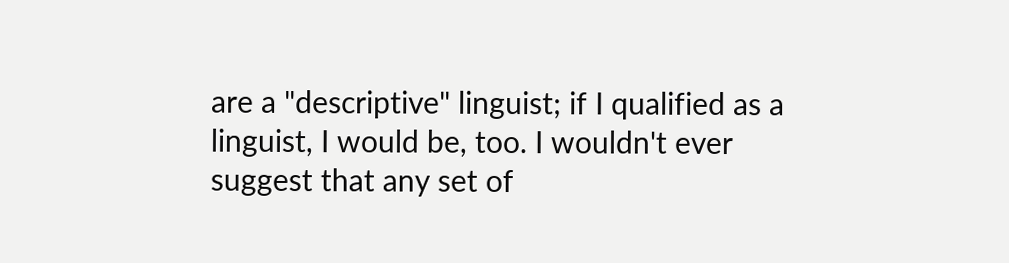are a "descriptive" linguist; if I qualified as a linguist, I would be, too. I wouldn't ever suggest that any set of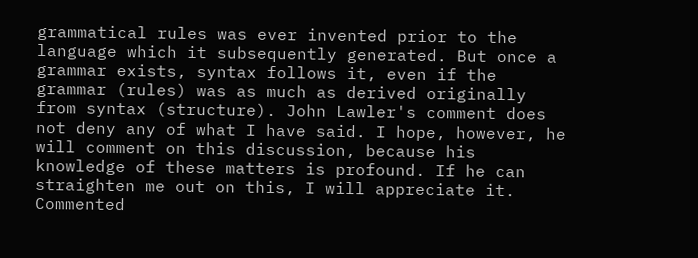grammatical rules was ever invented prior to the language which it subsequently generated. But once a grammar exists, syntax follows it, even if the grammar (rules) was as much as derived originally from syntax (structure). John Lawler's comment does not deny any of what I have said. I hope, however, he will comment on this discussion, because his knowledge of these matters is profound. If he can straighten me out on this, I will appreciate it. Commented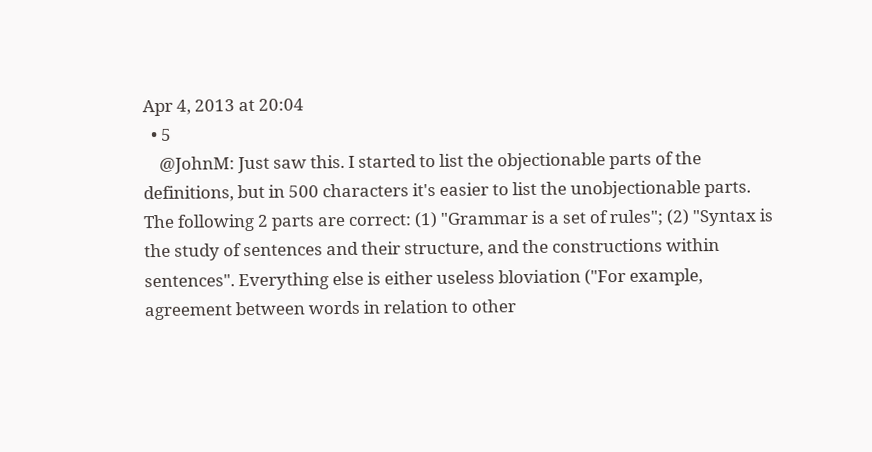Apr 4, 2013 at 20:04
  • 5
    @JohnM: Just saw this. I started to list the objectionable parts of the definitions, but in 500 characters it's easier to list the unobjectionable parts. The following 2 parts are correct: (1) "Grammar is a set of rules"; (2) "Syntax is the study of sentences and their structure, and the constructions within sentences". Everything else is either useless bloviation ("For example, agreement between words in relation to other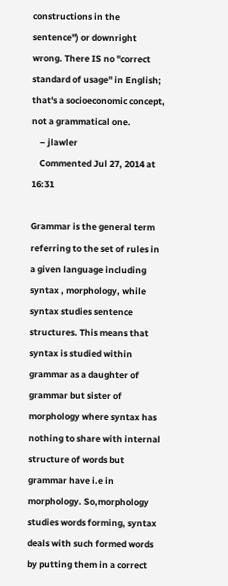constructions in the sentence") or downright wrong. There IS no "correct standard of usage" in English; that's a socioeconomic concept, not a grammatical one.
    – jlawler
    Commented Jul 27, 2014 at 16:31

Grammar is the general term referring to the set of rules in a given language including syntax , morphology, while syntax studies sentence structures. This means that syntax is studied within grammar as a daughter of grammar but sister of morphology where syntax has nothing to share with internal structure of words but grammar have i.e in morphology. So,morphology studies words forming, syntax deals with such formed words by putting them in a correct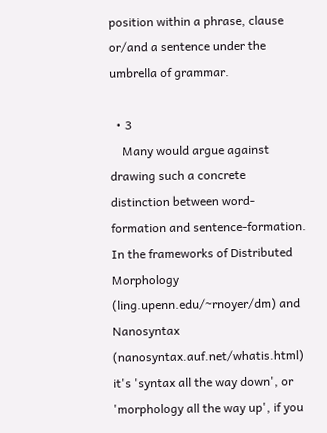position within a phrase, clause or/and a sentence under the umbrella of grammar.

  • 3
    Many would argue against drawing such a concrete distinction between word-formation and sentence-formation. In the frameworks of Distributed Morphology (ling.upenn.edu/~rnoyer/dm) and Nanosyntax (nanosyntax.auf.net/whatis.html) it's 'syntax all the way down', or 'morphology all the way up', if you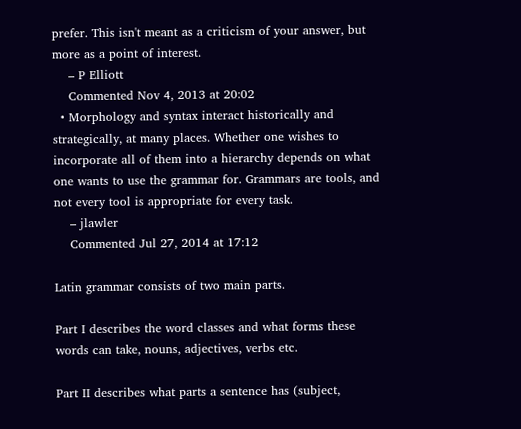prefer. This isn't meant as a criticism of your answer, but more as a point of interest.
    – P Elliott
    Commented Nov 4, 2013 at 20:02
  • Morphology and syntax interact historically and strategically, at many places. Whether one wishes to incorporate all of them into a hierarchy depends on what one wants to use the grammar for. Grammars are tools, and not every tool is appropriate for every task.
    – jlawler
    Commented Jul 27, 2014 at 17:12

Latin grammar consists of two main parts.

Part I describes the word classes and what forms these words can take, nouns, adjectives, verbs etc.

Part II describes what parts a sentence has (subject,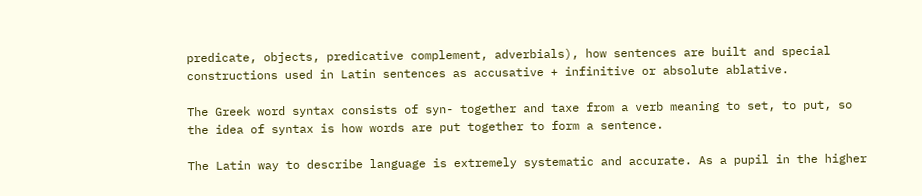predicate, objects, predicative complement, adverbials), how sentences are built and special constructions used in Latin sentences as accusative + infinitive or absolute ablative.

The Greek word syntax consists of syn- together and taxe from a verb meaning to set, to put, so the idea of syntax is how words are put together to form a sentence.

The Latin way to describe language is extremely systematic and accurate. As a pupil in the higher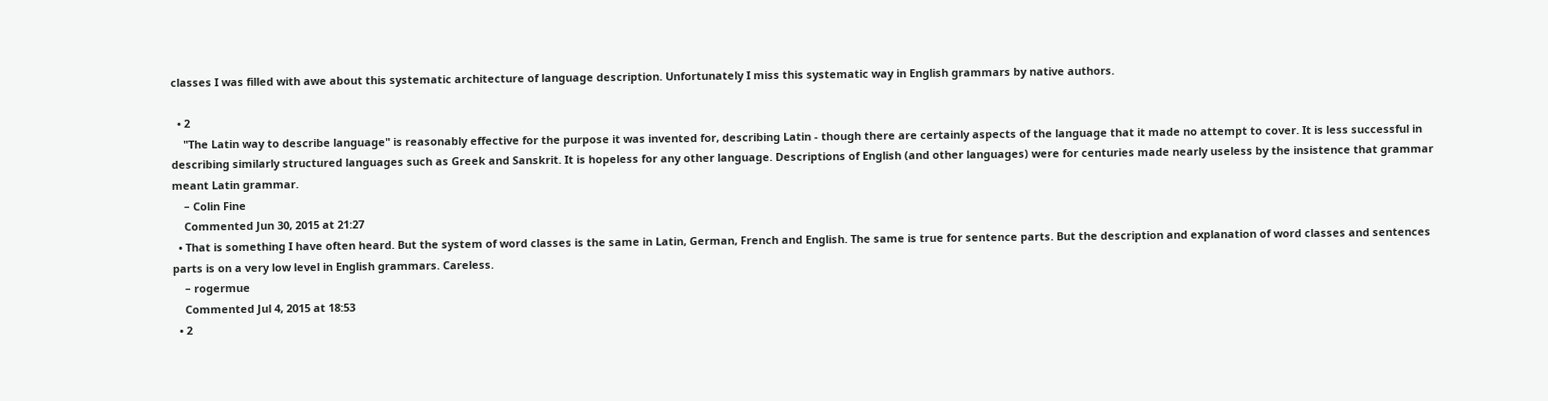classes I was filled with awe about this systematic architecture of language description. Unfortunately I miss this systematic way in English grammars by native authors.

  • 2
    "The Latin way to describe language" is reasonably effective for the purpose it was invented for, describing Latin - though there are certainly aspects of the language that it made no attempt to cover. It is less successful in describing similarly structured languages such as Greek and Sanskrit. It is hopeless for any other language. Descriptions of English (and other languages) were for centuries made nearly useless by the insistence that grammar meant Latin grammar.
    – Colin Fine
    Commented Jun 30, 2015 at 21:27
  • That is something I have often heard. But the system of word classes is the same in Latin, German, French and English. The same is true for sentence parts. But the description and explanation of word classes and sentences parts is on a very low level in English grammars. Careless.
    – rogermue
    Commented Jul 4, 2015 at 18:53
  • 2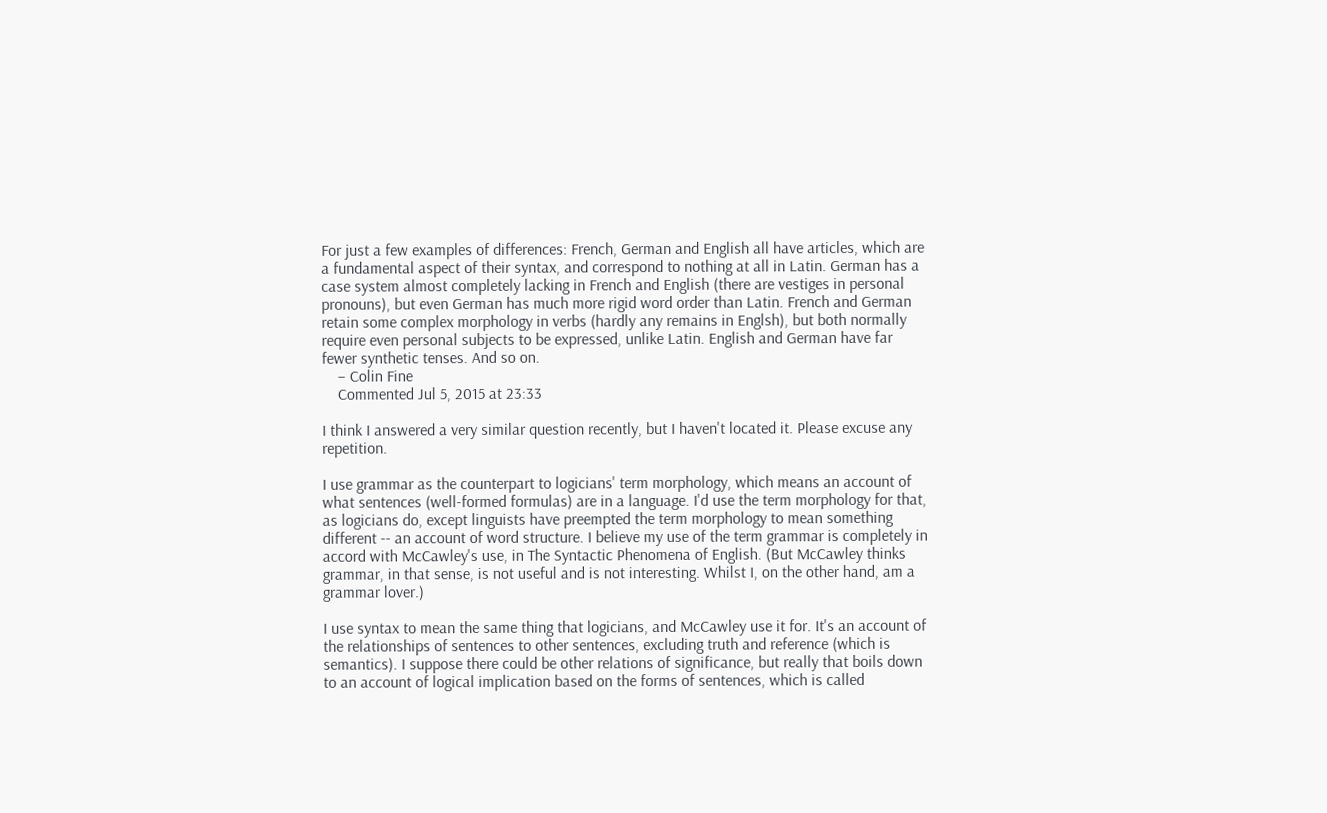For just a few examples of differences: French, German and English all have articles, which are a fundamental aspect of their syntax, and correspond to nothing at all in Latin. German has a case system almost completely lacking in French and English (there are vestiges in personal pronouns), but even German has much more rigid word order than Latin. French and German retain some complex morphology in verbs (hardly any remains in Englsh), but both normally require even personal subjects to be expressed, unlike Latin. English and German have far fewer synthetic tenses. And so on.
    – Colin Fine
    Commented Jul 5, 2015 at 23:33

I think I answered a very similar question recently, but I haven't located it. Please excuse any repetition.

I use grammar as the counterpart to logicians' term morphology, which means an account of what sentences (well-formed formulas) are in a language. I'd use the term morphology for that, as logicians do, except linguists have preempted the term morphology to mean something different -- an account of word structure. I believe my use of the term grammar is completely in accord with McCawley's use, in The Syntactic Phenomena of English. (But McCawley thinks grammar, in that sense, is not useful and is not interesting. Whilst I, on the other hand, am a grammar lover.)

I use syntax to mean the same thing that logicians, and McCawley use it for. It's an account of the relationships of sentences to other sentences, excluding truth and reference (which is semantics). I suppose there could be other relations of significance, but really that boils down to an account of logical implication based on the forms of sentences, which is called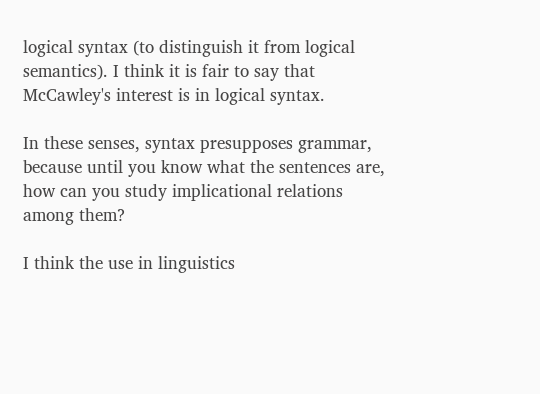logical syntax (to distinguish it from logical semantics). I think it is fair to say that McCawley's interest is in logical syntax.

In these senses, syntax presupposes grammar, because until you know what the sentences are, how can you study implicational relations among them?

I think the use in linguistics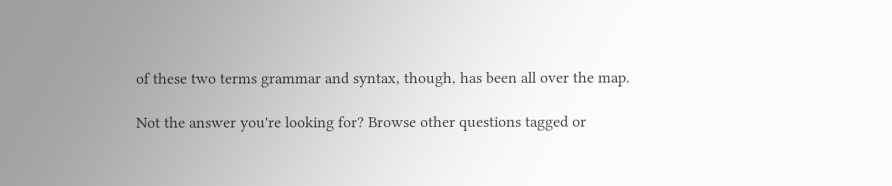of these two terms grammar and syntax, though, has been all over the map.

Not the answer you're looking for? Browse other questions tagged or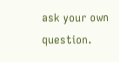ask your own question.